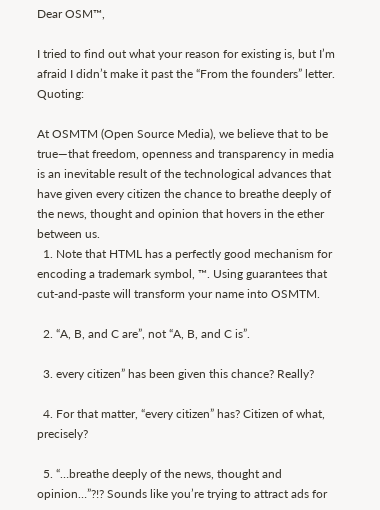Dear OSM™,

I tried to find out what your reason for existing is, but I’m afraid I didn’t make it past the “From the founders” letter. Quoting:

At OSMTM (Open Source Media), we believe that to be true—that freedom, openness and transparency in media is an inevitable result of the technological advances that have given every citizen the chance to breathe deeply of the news, thought and opinion that hovers in the ether between us.
  1. Note that HTML has a perfectly good mechanism for encoding a trademark symbol, ™. Using guarantees that cut-and-paste will transform your name into OSMTM.

  2. “A, B, and C are”, not “A, B, and C is”.

  3. every citizen” has been given this chance? Really?

  4. For that matter, “every citizen” has? Citizen of what, precisely?

  5. “…breathe deeply of the news, thought and opinion…”?!? Sounds like you’re trying to attract ads for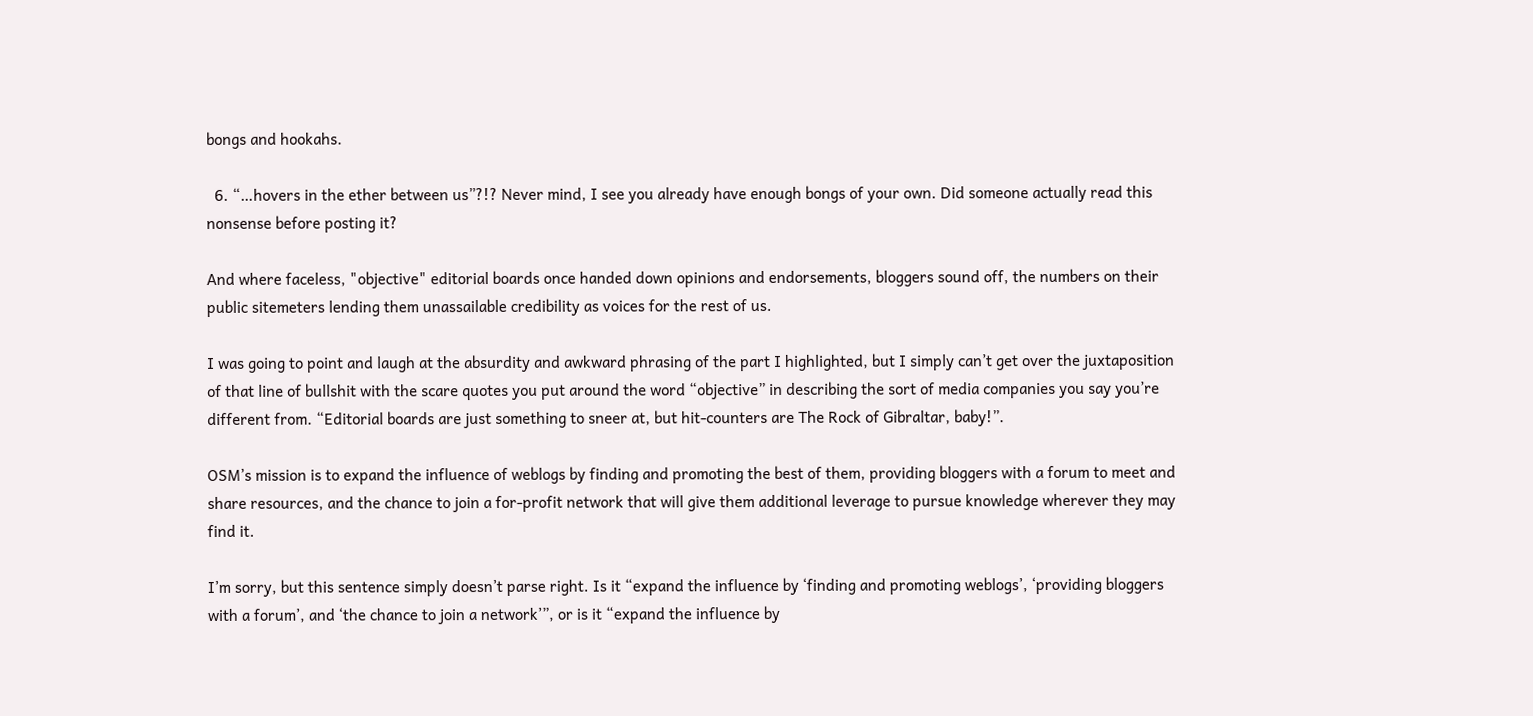bongs and hookahs.

  6. “…hovers in the ether between us”?!? Never mind, I see you already have enough bongs of your own. Did someone actually read this nonsense before posting it?

And where faceless, "objective" editorial boards once handed down opinions and endorsements, bloggers sound off, the numbers on their public sitemeters lending them unassailable credibility as voices for the rest of us.

I was going to point and laugh at the absurdity and awkward phrasing of the part I highlighted, but I simply can’t get over the juxtaposition of that line of bullshit with the scare quotes you put around the word “objective” in describing the sort of media companies you say you’re different from. “Editorial boards are just something to sneer at, but hit-counters are The Rock of Gibraltar, baby!”.

OSM’s mission is to expand the influence of weblogs by finding and promoting the best of them, providing bloggers with a forum to meet and share resources, and the chance to join a for-profit network that will give them additional leverage to pursue knowledge wherever they may find it.

I’m sorry, but this sentence simply doesn’t parse right. Is it “expand the influence by ‘finding and promoting weblogs’, ‘providing bloggers with a forum’, and ‘the chance to join a network’”, or is it “expand the influence by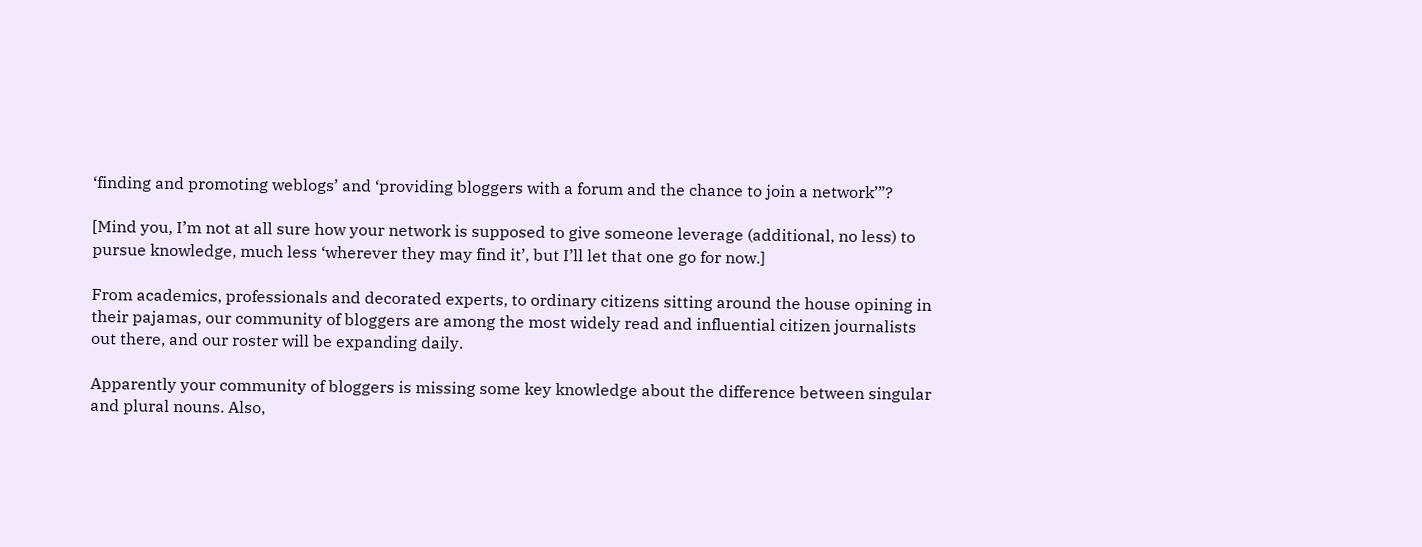‘finding and promoting weblogs’ and ‘providing bloggers with a forum and the chance to join a network’”?

[Mind you, I’m not at all sure how your network is supposed to give someone leverage (additional, no less) to pursue knowledge, much less ‘wherever they may find it’, but I’ll let that one go for now.]

From academics, professionals and decorated experts, to ordinary citizens sitting around the house opining in their pajamas, our community of bloggers are among the most widely read and influential citizen journalists out there, and our roster will be expanding daily.

Apparently your community of bloggers is missing some key knowledge about the difference between singular and plural nouns. Also,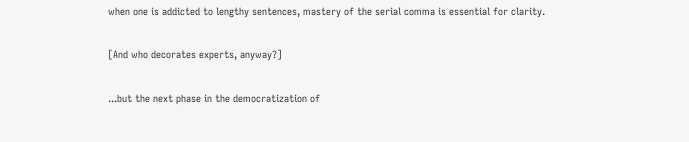when one is addicted to lengthy sentences, mastery of the serial comma is essential for clarity.

[And who decorates experts, anyway?]

...but the next phase in the democratization of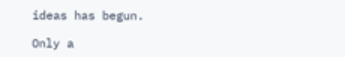ideas has begun.

Only a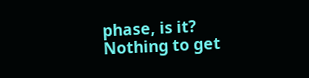phase, is it? Nothing to get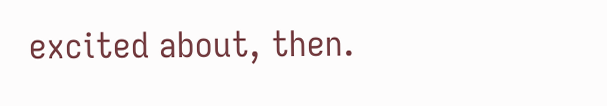excited about, then.